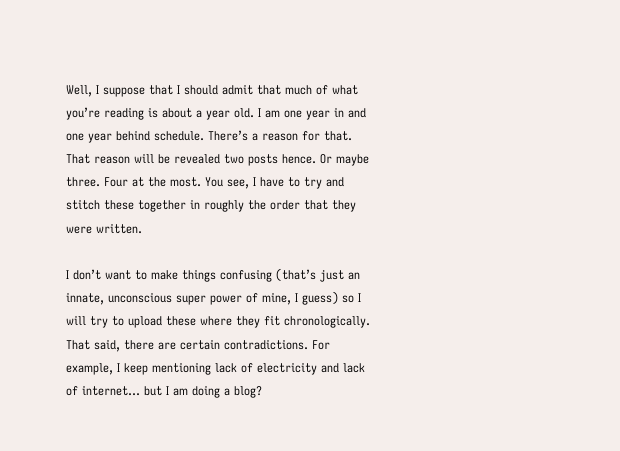Well, I suppose that I should admit that much of what you’re reading is about a year old. I am one year in and one year behind schedule. There’s a reason for that. That reason will be revealed two posts hence. Or maybe three. Four at the most. You see, I have to try and stitch these together in roughly the order that they were written.

I don’t want to make things confusing (that’s just an innate, unconscious super power of mine, I guess) so I will try to upload these where they fit chronologically. That said, there are certain contradictions. For example, I keep mentioning lack of electricity and lack of internet… but I am doing a blog?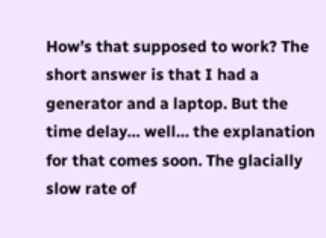How’s that supposed to work? The short answer is that I had a generator and a laptop. But the time delay… well… the explanation for that comes soon. The glacially slow rate of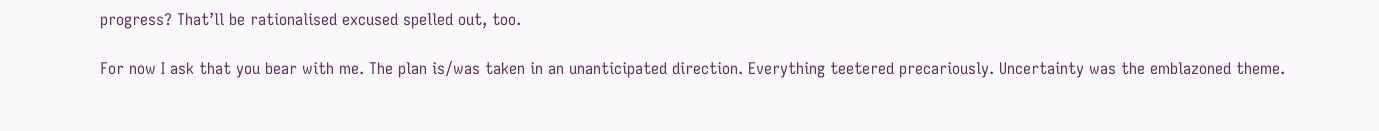progress? That’ll be rationalised excused spelled out, too.

For now I ask that you bear with me. The plan is/was taken in an unanticipated direction. Everything teetered precariously. Uncertainty was the emblazoned theme.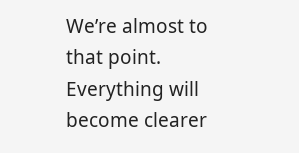We’re almost to that point. Everything will become clearer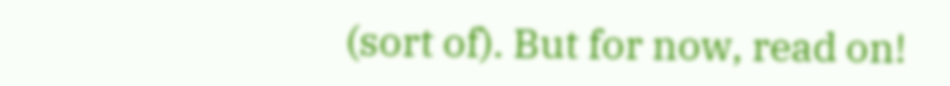(sort of). But for now, read on!